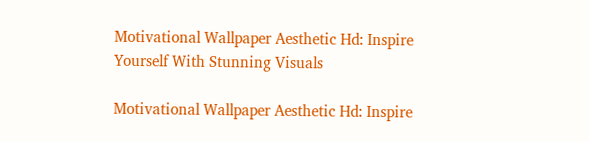Motivational Wallpaper Aesthetic Hd: Inspire Yourself With Stunning Visuals

Motivational Wallpaper Aesthetic Hd: Inspire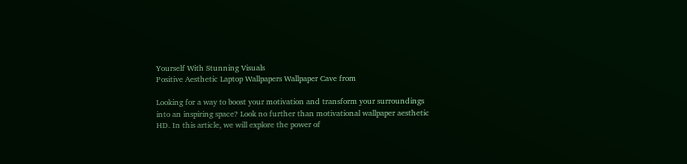Yourself With Stunning Visuals
Positive Aesthetic Laptop Wallpapers Wallpaper Cave from

Looking for a way to boost your motivation and transform your surroundings into an inspiring space? Look no further than motivational wallpaper aesthetic HD. In this article, we will explore the power of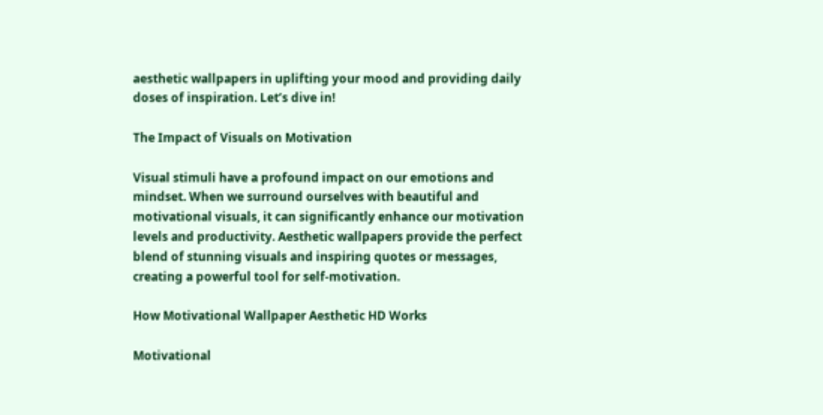aesthetic wallpapers in uplifting your mood and providing daily doses of inspiration. Let’s dive in!

The Impact of Visuals on Motivation

Visual stimuli have a profound impact on our emotions and mindset. When we surround ourselves with beautiful and motivational visuals, it can significantly enhance our motivation levels and productivity. Aesthetic wallpapers provide the perfect blend of stunning visuals and inspiring quotes or messages, creating a powerful tool for self-motivation.

How Motivational Wallpaper Aesthetic HD Works

Motivational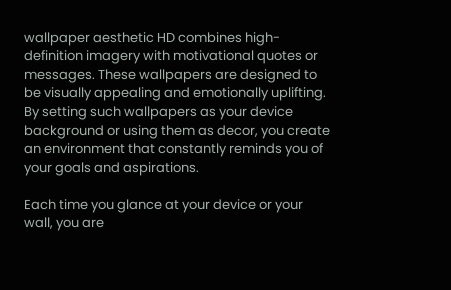wallpaper aesthetic HD combines high-definition imagery with motivational quotes or messages. These wallpapers are designed to be visually appealing and emotionally uplifting. By setting such wallpapers as your device background or using them as decor, you create an environment that constantly reminds you of your goals and aspirations.

Each time you glance at your device or your wall, you are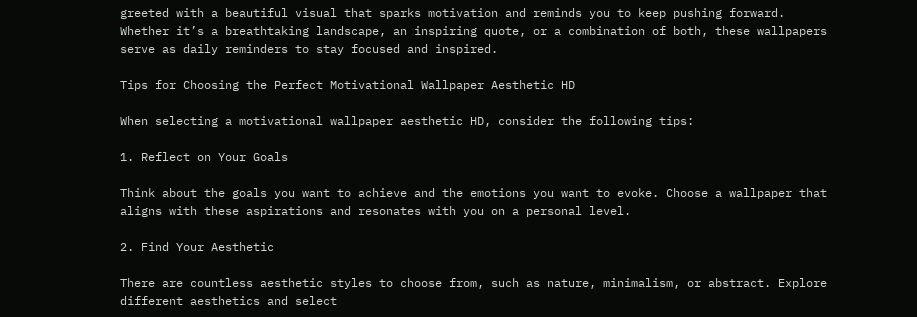greeted with a beautiful visual that sparks motivation and reminds you to keep pushing forward. Whether it’s a breathtaking landscape, an inspiring quote, or a combination of both, these wallpapers serve as daily reminders to stay focused and inspired.

Tips for Choosing the Perfect Motivational Wallpaper Aesthetic HD

When selecting a motivational wallpaper aesthetic HD, consider the following tips:

1. Reflect on Your Goals

Think about the goals you want to achieve and the emotions you want to evoke. Choose a wallpaper that aligns with these aspirations and resonates with you on a personal level.

2. Find Your Aesthetic

There are countless aesthetic styles to choose from, such as nature, minimalism, or abstract. Explore different aesthetics and select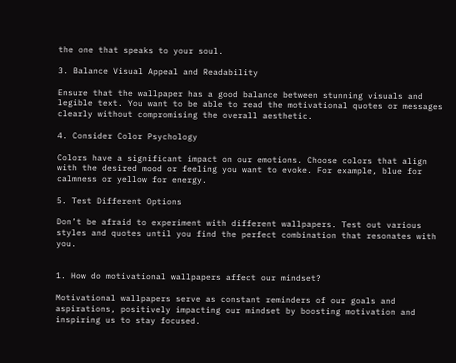the one that speaks to your soul.

3. Balance Visual Appeal and Readability

Ensure that the wallpaper has a good balance between stunning visuals and legible text. You want to be able to read the motivational quotes or messages clearly without compromising the overall aesthetic.

4. Consider Color Psychology

Colors have a significant impact on our emotions. Choose colors that align with the desired mood or feeling you want to evoke. For example, blue for calmness or yellow for energy.

5. Test Different Options

Don’t be afraid to experiment with different wallpapers. Test out various styles and quotes until you find the perfect combination that resonates with you.


1. How do motivational wallpapers affect our mindset?

Motivational wallpapers serve as constant reminders of our goals and aspirations, positively impacting our mindset by boosting motivation and inspiring us to stay focused.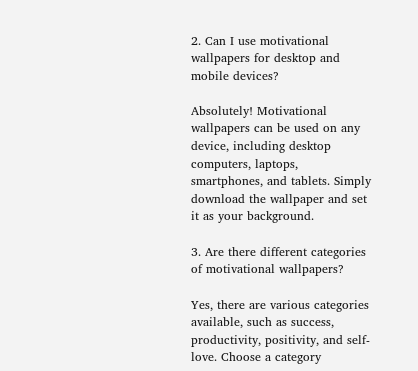2. Can I use motivational wallpapers for desktop and mobile devices?

Absolutely! Motivational wallpapers can be used on any device, including desktop computers, laptops, smartphones, and tablets. Simply download the wallpaper and set it as your background.

3. Are there different categories of motivational wallpapers?

Yes, there are various categories available, such as success, productivity, positivity, and self-love. Choose a category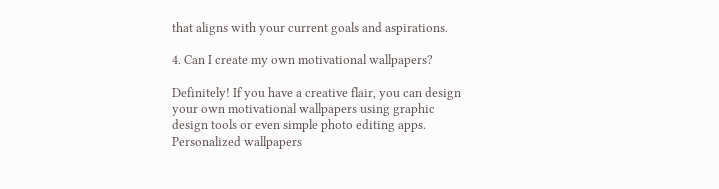that aligns with your current goals and aspirations.

4. Can I create my own motivational wallpapers?

Definitely! If you have a creative flair, you can design your own motivational wallpapers using graphic design tools or even simple photo editing apps. Personalized wallpapers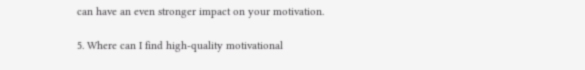can have an even stronger impact on your motivation.

5. Where can I find high-quality motivational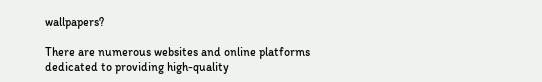wallpapers?

There are numerous websites and online platforms dedicated to providing high-quality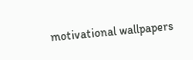motivational wallpapers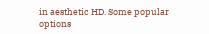in aesthetic HD. Some popular options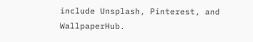include Unsplash, Pinterest, and WallpaperHub.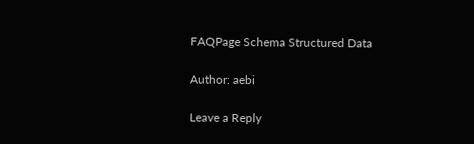FAQPage Schema Structured Data

Author: aebi

Leave a Reply